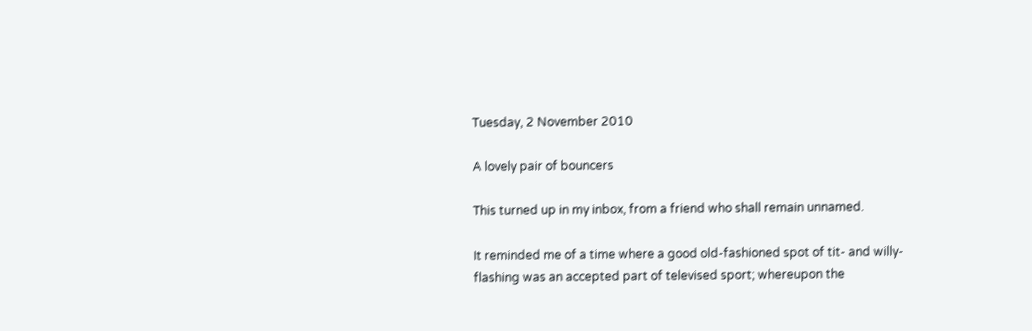Tuesday, 2 November 2010

A lovely pair of bouncers

This turned up in my inbox, from a friend who shall remain unnamed.

It reminded me of a time where a good old-fashioned spot of tit- and willy-flashing was an accepted part of televised sport; whereupon the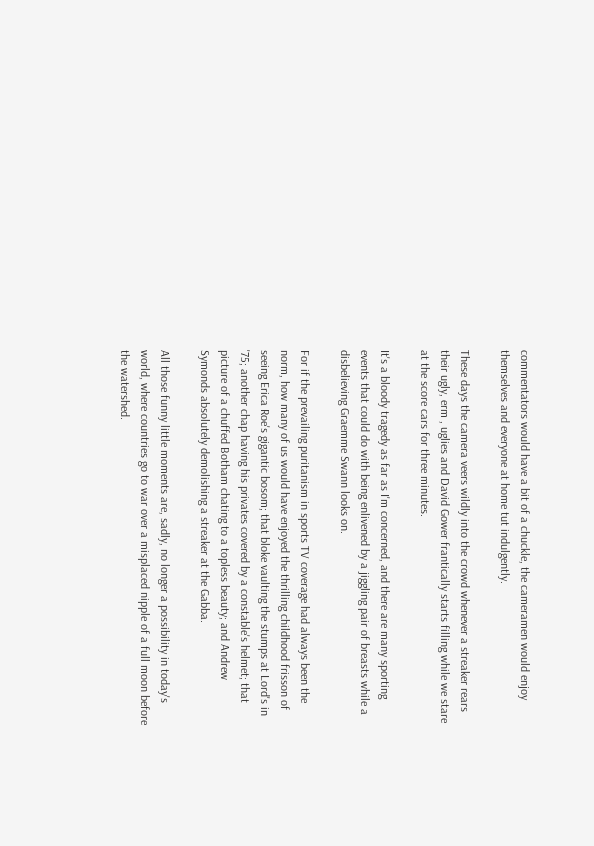commentators would have a bit of a chuckle, the cameramen would enjoy themselves and everyone at home tut indulgently.

These days the camera veers wildly into the crowd whenever a streaker rears their ugly, erm , uglies and David Gower frantically starts filling while we stare at the score cars for three minutes.

It's a bloody tragedy as far as I'm concerned, and there are many sporting events that could do with being enlivened by a jiggling pair of breasts while a disbelieving Graemme Swann looks on.

For if the prevailing puritanism in sports TV coverage had always been the norm, how many of us would have enjoyed the thrilling childhood frisson of seeing Erica Roe's gigantic bosom; that bloke vaulting the stumps at Lord's in '75; another chap having his privates covered by a constable's helmet; that picture of a chuffed Botham chating to a topless beauty; and Andrew Symonds absolutely demolishing a streaker at the Gabba.

All those funny little moments are, sadly, no longer a possibility in today's world, where countries go to war over a misplaced nipple of a full moon before the watershed.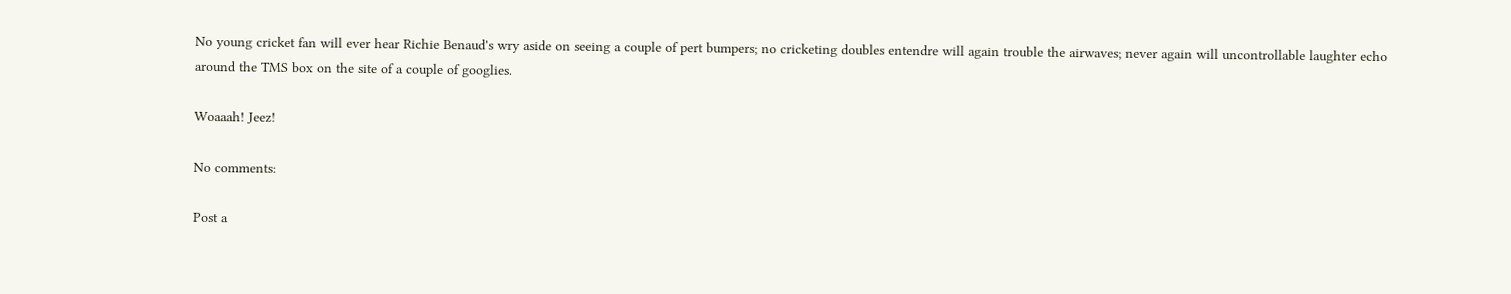No young cricket fan will ever hear Richie Benaud's wry aside on seeing a couple of pert bumpers; no cricketing doubles entendre will again trouble the airwaves; never again will uncontrollable laughter echo around the TMS box on the site of a couple of googlies.

Woaaah! Jeez!

No comments:

Post a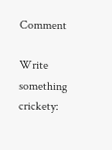Comment

Write something crickety: